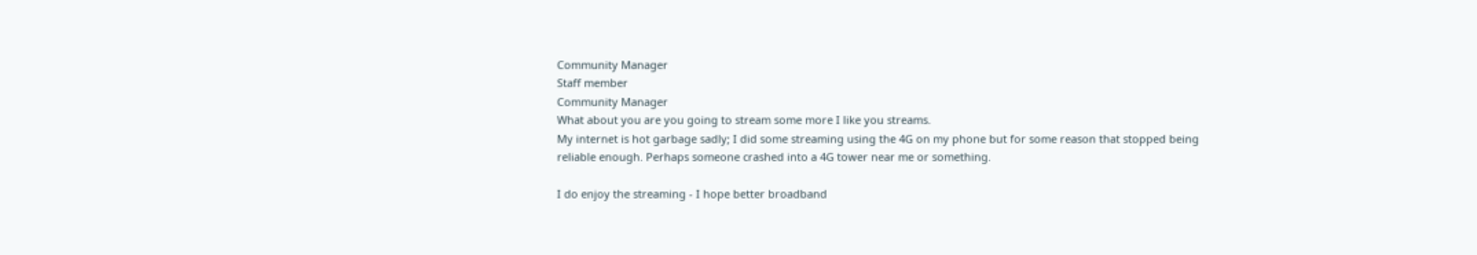Community Manager
Staff member
Community Manager
What about you are you going to stream some more I like you streams.
My internet is hot garbage sadly; I did some streaming using the 4G on my phone but for some reason that stopped being reliable enough. Perhaps someone crashed into a 4G tower near me or something.

I do enjoy the streaming - I hope better broadband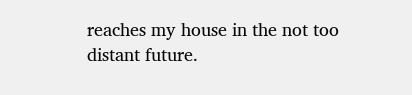reaches my house in the not too distant future.